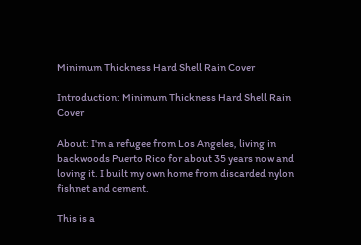Minimum Thickness Hard Shell Rain Cover

Introduction: Minimum Thickness Hard Shell Rain Cover

About: I'm a refugee from Los Angeles, living in backwoods Puerto Rico for about 35 years now and loving it. I built my own home from discarded nylon fishnet and cement.

This is a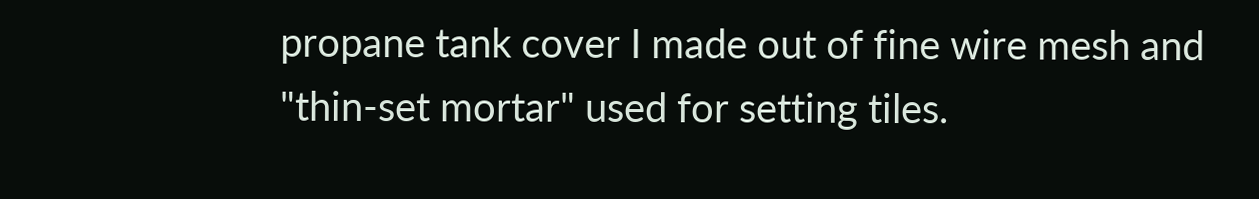propane tank cover I made out of fine wire mesh and "thin-set mortar" used for setting tiles.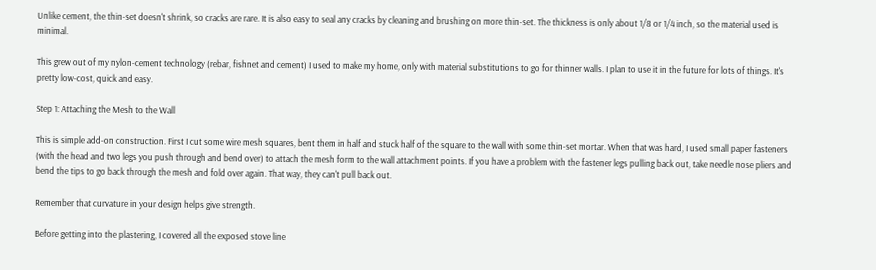Unlike cement, the thin-set doesn't shrink, so cracks are rare. It is also easy to seal any cracks by cleaning and brushing on more thin-set. The thickness is only about 1/8 or 1/4 inch, so the material used is minimal.

This grew out of my nylon-cement technology (rebar, fishnet and cement) I used to make my home, only with material substitutions to go for thinner walls. I plan to use it in the future for lots of things. It's pretty low-cost, quick and easy.

Step 1: Attaching the Mesh to the Wall

This is simple add-on construction. First I cut some wire mesh squares, bent them in half and stuck half of the square to the wall with some thin-set mortar. When that was hard, I used small paper fasteners (with the head and two legs you push through and bend over) to attach the mesh form to the wall attachment points. If you have a problem with the fastener legs pulling back out, take needle nose pliers and bend the tips to go back through the mesh and fold over again. That way, they can't pull back out.

Remember that curvature in your design helps give strength.

Before getting into the plastering, I covered all the exposed stove line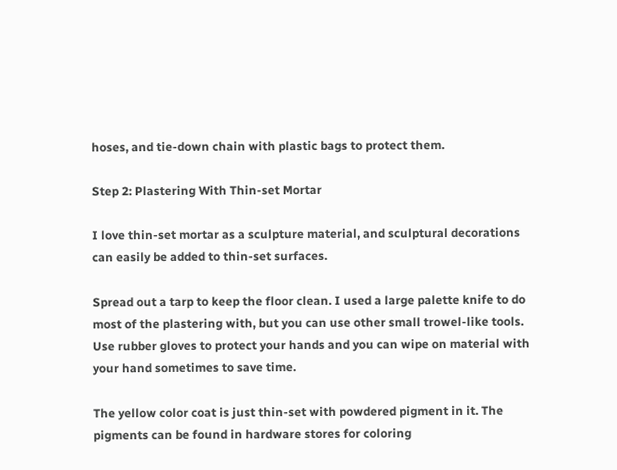hoses, and tie-down chain with plastic bags to protect them.

Step 2: Plastering With Thin-set Mortar

I love thin-set mortar as a sculpture material, and sculptural decorations can easily be added to thin-set surfaces.

Spread out a tarp to keep the floor clean. I used a large palette knife to do most of the plastering with, but you can use other small trowel-like tools. Use rubber gloves to protect your hands and you can wipe on material with your hand sometimes to save time.

The yellow color coat is just thin-set with powdered pigment in it. The pigments can be found in hardware stores for coloring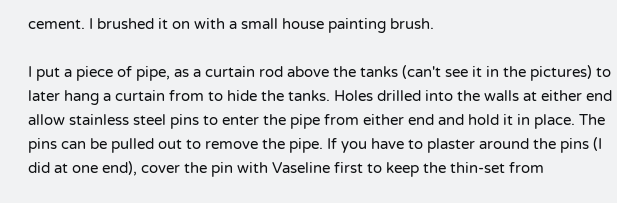cement. I brushed it on with a small house painting brush.

I put a piece of pipe, as a curtain rod above the tanks (can't see it in the pictures) to later hang a curtain from to hide the tanks. Holes drilled into the walls at either end allow stainless steel pins to enter the pipe from either end and hold it in place. The pins can be pulled out to remove the pipe. If you have to plaster around the pins (I did at one end), cover the pin with Vaseline first to keep the thin-set from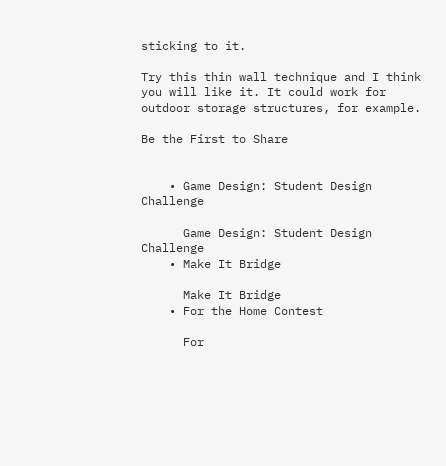sticking to it.

Try this thin wall technique and I think you will like it. It could work for outdoor storage structures, for example.

Be the First to Share


    • Game Design: Student Design Challenge

      Game Design: Student Design Challenge
    • Make It Bridge

      Make It Bridge
    • For the Home Contest

      For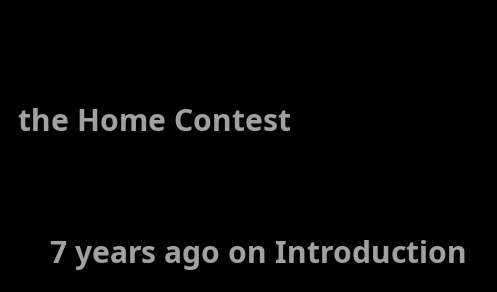the Home Contest



    7 years ago on Introduction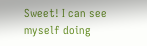Sweet! I can see myself doing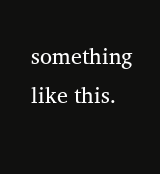something like this.